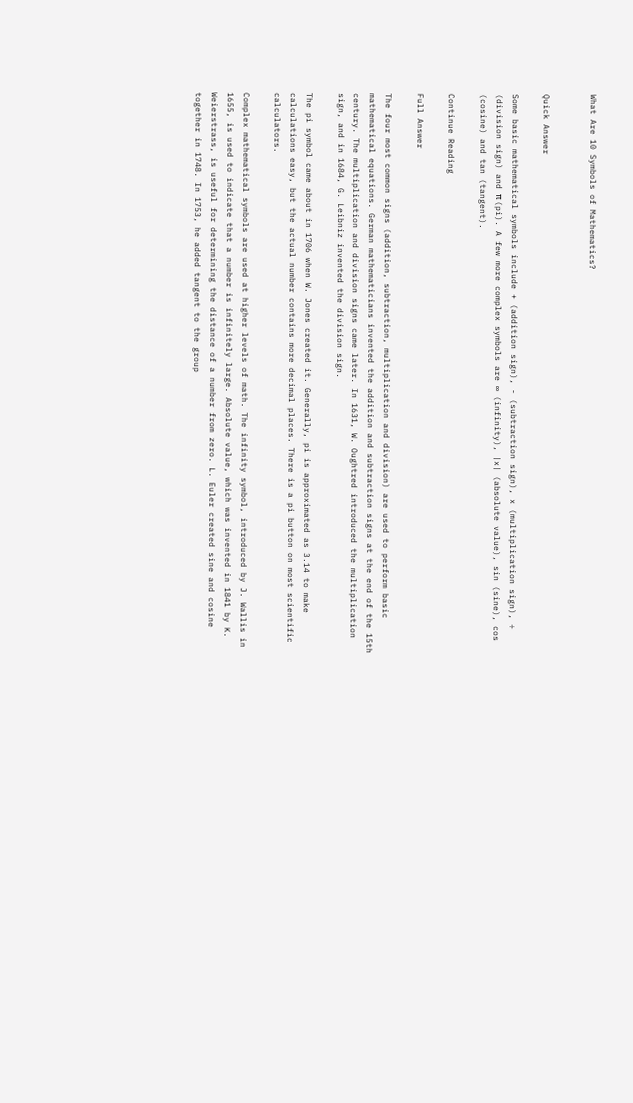What Are 10 Symbols of Mathematics?


Quick Answer

Some basic mathematical symbols include + (addition sign), - (subtraction sign), x (multiplication sign), ÷ (division sign) and π (pi). A few more complex symbols are ∞ (infinity), |x| (absolute value), sin (sine), cos (cosine) and tan (tangent).

Continue Reading

Full Answer

The four most common signs (addition, subtraction, multiplication and division) are used to perform basic mathematical equations. German mathematicians invented the addition and subtraction signs at the end of the 15th century. The multiplication and division signs came later. In 1631, W. Oughtred introduced the multiplication sign, and in 1684, G. Leibniz invented the division sign.

The pi symbol came about in 1706 when W. Jones created it. Generally, pi is approximated as 3.14 to make calculations easy, but the actual number contains more decimal places. There is a pi button on most scientific calculators.

Complex mathematical symbols are used at higher levels of math. The infinity symbol, introduced by J. Wallis in 1655, is used to indicate that a number is infinitely large. Absolute value, which was invented in 1841 by K. Weierstrass, is useful for determining the distance of a number from zero. L. Euler created sine and cosine together in 1748. In 1753, he added tangent to the group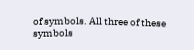of symbols. All three of these symbols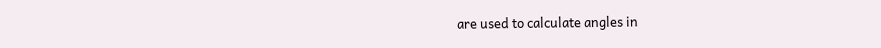are used to calculate angles in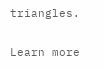triangles.

Learn more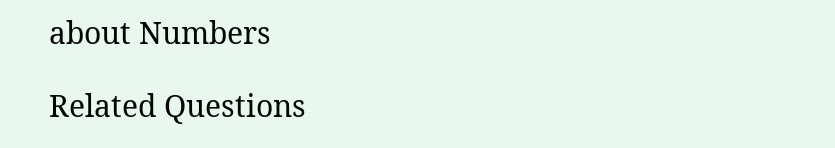about Numbers

Related Questions